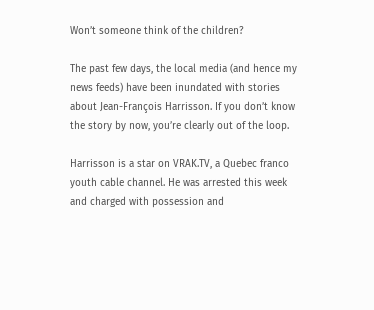Won’t someone think of the children?

The past few days, the local media (and hence my news feeds) have been inundated with stories about Jean-François Harrisson. If you don’t know the story by now, you’re clearly out of the loop.

Harrisson is a star on VRAK.TV, a Quebec franco youth cable channel. He was arrested this week and charged with possession and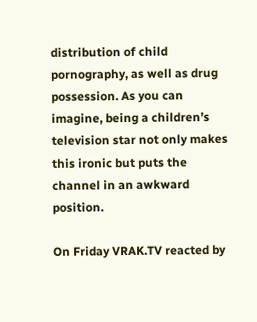distribution of child pornography, as well as drug possession. As you can imagine, being a children’s television star not only makes this ironic but puts the channel in an awkward position.

On Friday VRAK.TV reacted by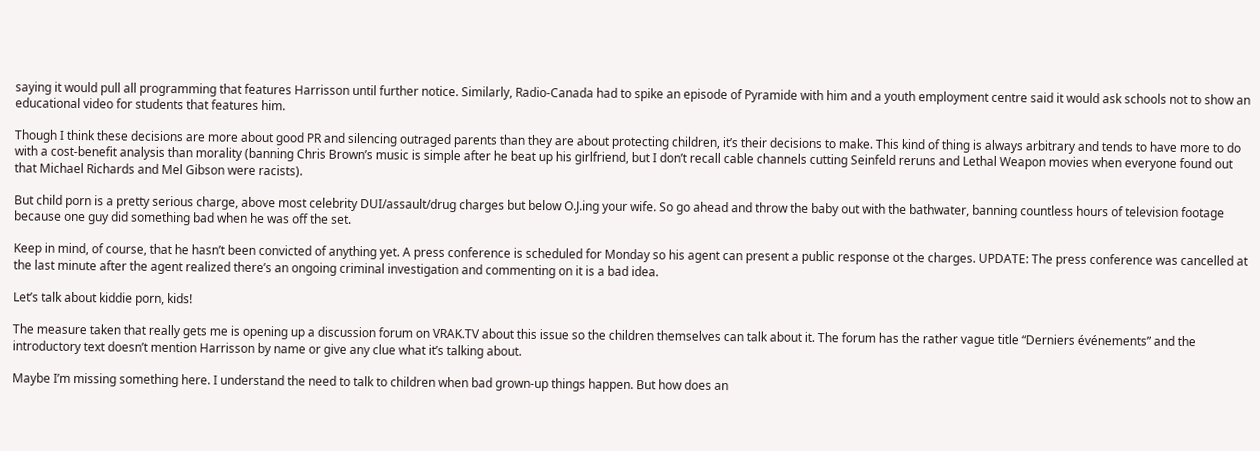saying it would pull all programming that features Harrisson until further notice. Similarly, Radio-Canada had to spike an episode of Pyramide with him and a youth employment centre said it would ask schools not to show an educational video for students that features him.

Though I think these decisions are more about good PR and silencing outraged parents than they are about protecting children, it’s their decisions to make. This kind of thing is always arbitrary and tends to have more to do with a cost-benefit analysis than morality (banning Chris Brown’s music is simple after he beat up his girlfriend, but I don’t recall cable channels cutting Seinfeld reruns and Lethal Weapon movies when everyone found out that Michael Richards and Mel Gibson were racists).

But child porn is a pretty serious charge, above most celebrity DUI/assault/drug charges but below O.J.ing your wife. So go ahead and throw the baby out with the bathwater, banning countless hours of television footage because one guy did something bad when he was off the set.

Keep in mind, of course, that he hasn’t been convicted of anything yet. A press conference is scheduled for Monday so his agent can present a public response ot the charges. UPDATE: The press conference was cancelled at the last minute after the agent realized there’s an ongoing criminal investigation and commenting on it is a bad idea.

Let’s talk about kiddie porn, kids!

The measure taken that really gets me is opening up a discussion forum on VRAK.TV about this issue so the children themselves can talk about it. The forum has the rather vague title “Derniers événements” and the introductory text doesn’t mention Harrisson by name or give any clue what it’s talking about.

Maybe I’m missing something here. I understand the need to talk to children when bad grown-up things happen. But how does an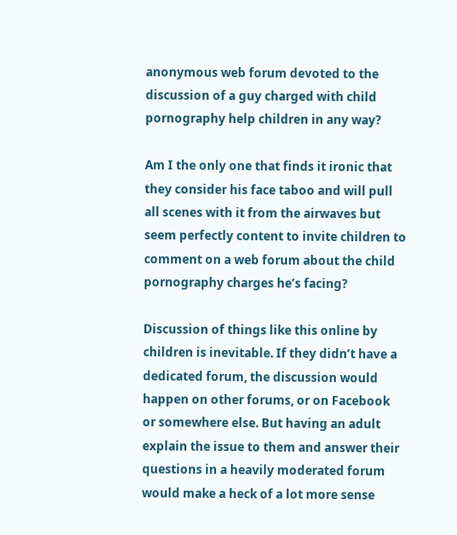anonymous web forum devoted to the discussion of a guy charged with child pornography help children in any way?

Am I the only one that finds it ironic that they consider his face taboo and will pull all scenes with it from the airwaves but seem perfectly content to invite children to comment on a web forum about the child pornography charges he’s facing?

Discussion of things like this online by children is inevitable. If they didn’t have a dedicated forum, the discussion would happen on other forums, or on Facebook or somewhere else. But having an adult explain the issue to them and answer their questions in a heavily moderated forum would make a heck of a lot more sense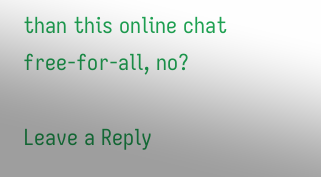than this online chat free-for-all, no?

Leave a Reply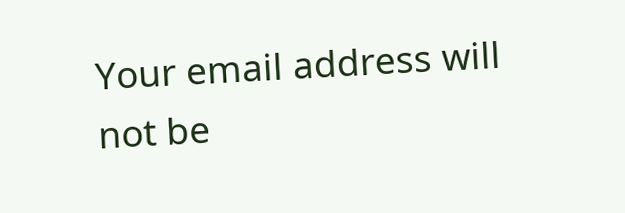Your email address will not be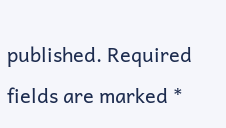published. Required fields are marked *